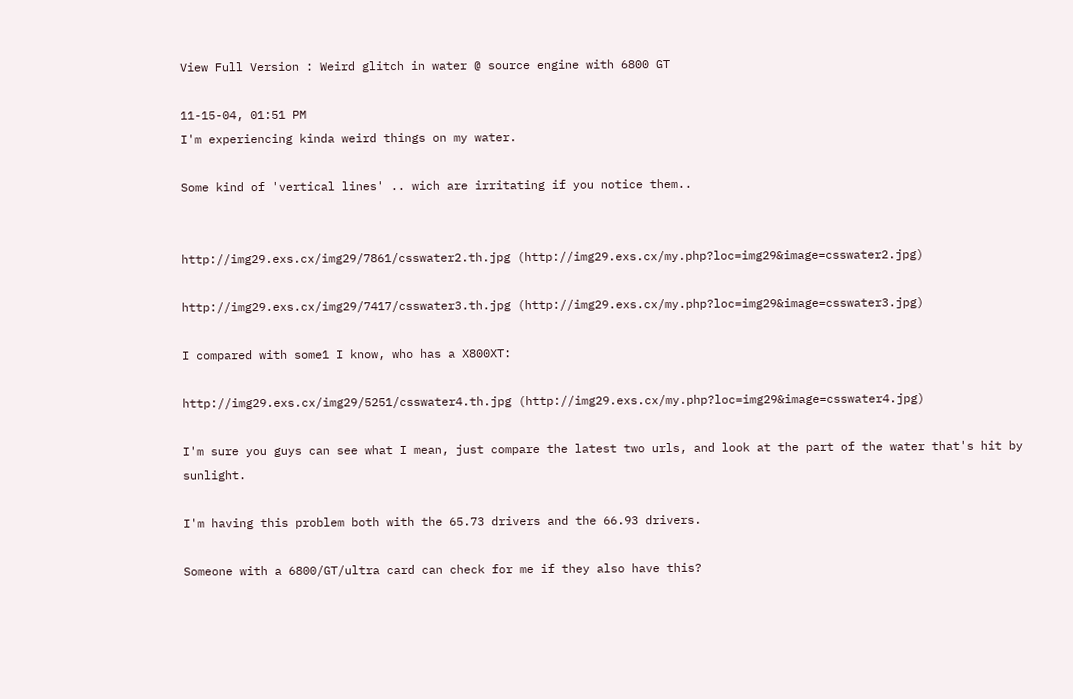View Full Version : Weird glitch in water @ source engine with 6800 GT

11-15-04, 01:51 PM
I'm experiencing kinda weird things on my water.

Some kind of 'vertical lines' .. wich are irritating if you notice them..


http://img29.exs.cx/img29/7861/csswater2.th.jpg (http://img29.exs.cx/my.php?loc=img29&image=csswater2.jpg)

http://img29.exs.cx/img29/7417/csswater3.th.jpg (http://img29.exs.cx/my.php?loc=img29&image=csswater3.jpg)

I compared with some1 I know, who has a X800XT:

http://img29.exs.cx/img29/5251/csswater4.th.jpg (http://img29.exs.cx/my.php?loc=img29&image=csswater4.jpg)

I'm sure you guys can see what I mean, just compare the latest two urls, and look at the part of the water that's hit by sunlight.

I'm having this problem both with the 65.73 drivers and the 66.93 drivers.

Someone with a 6800/GT/ultra card can check for me if they also have this?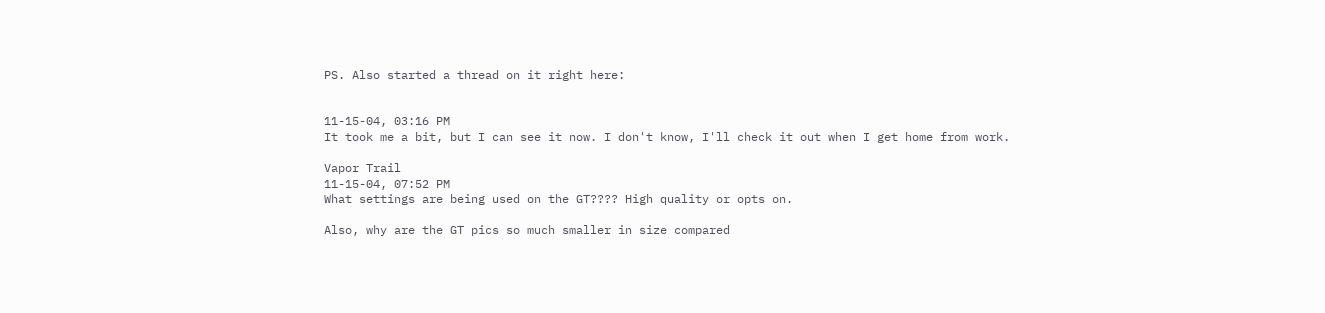PS. Also started a thread on it right here:


11-15-04, 03:16 PM
It took me a bit, but I can see it now. I don't know, I'll check it out when I get home from work.

Vapor Trail
11-15-04, 07:52 PM
What settings are being used on the GT???? High quality or opts on.

Also, why are the GT pics so much smaller in size compared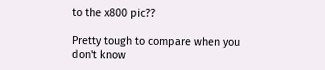to the x800 pic??

Pretty tough to compare when you don't know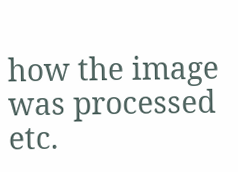how the image was processed etc.